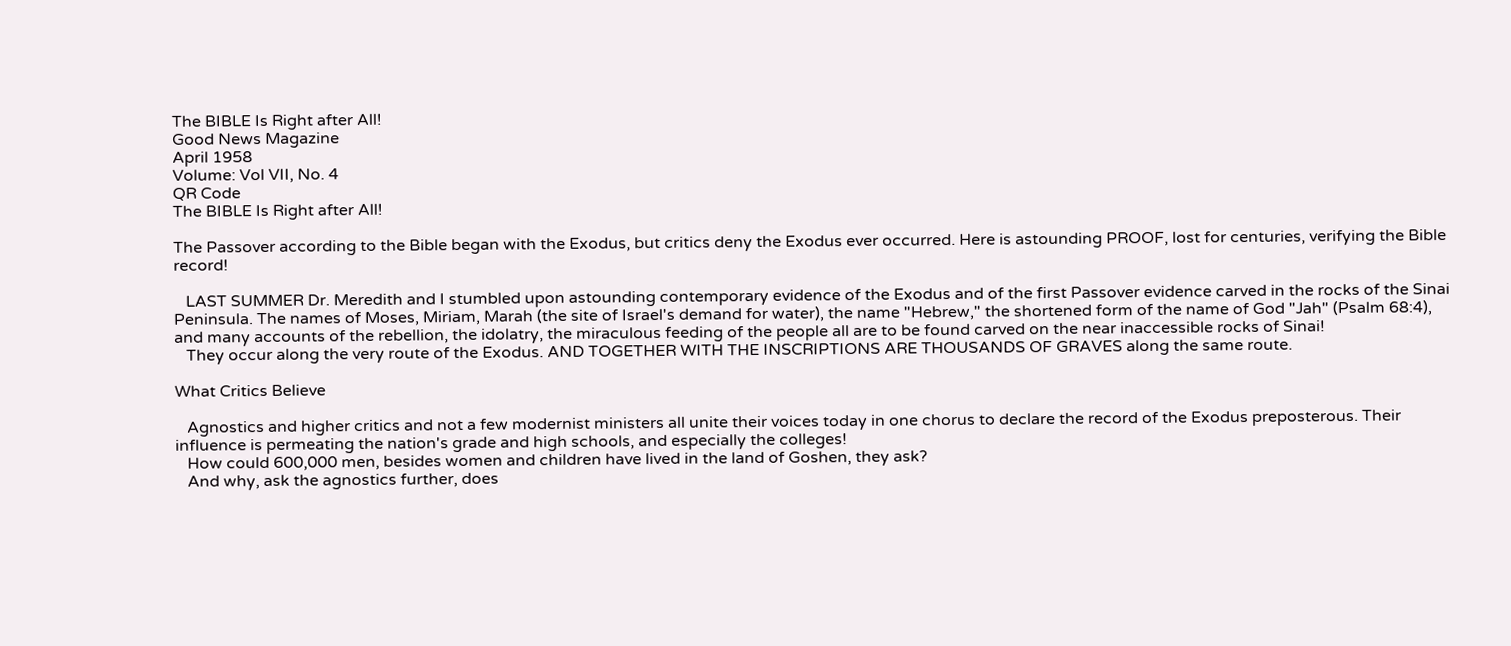The BIBLE Is Right after All!
Good News Magazine
April 1958
Volume: Vol VII, No. 4
QR Code
The BIBLE Is Right after All!

The Passover according to the Bible began with the Exodus, but critics deny the Exodus ever occurred. Here is astounding PROOF, lost for centuries, verifying the Bible record!

   LAST SUMMER Dr. Meredith and I stumbled upon astounding contemporary evidence of the Exodus and of the first Passover evidence carved in the rocks of the Sinai Peninsula. The names of Moses, Miriam, Marah (the site of Israel's demand for water), the name "Hebrew," the shortened form of the name of God "Jah" (Psalm 68:4), and many accounts of the rebellion, the idolatry, the miraculous feeding of the people all are to be found carved on the near inaccessible rocks of Sinai!
   They occur along the very route of the Exodus. AND TOGETHER WITH THE INSCRIPTIONS ARE THOUSANDS OF GRAVES along the same route.

What Critics Believe

   Agnostics and higher critics and not a few modernist ministers all unite their voices today in one chorus to declare the record of the Exodus preposterous. Their influence is permeating the nation's grade and high schools, and especially the colleges!
   How could 600,000 men, besides women and children have lived in the land of Goshen, they ask?
   And why, ask the agnostics further, does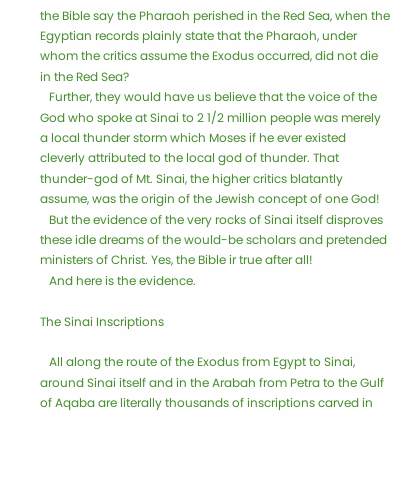the Bible say the Pharaoh perished in the Red Sea, when the Egyptian records plainly state that the Pharaoh, under whom the critics assume the Exodus occurred, did not die in the Red Sea?
   Further, they would have us believe that the voice of the God who spoke at Sinai to 2 1/2 million people was merely a local thunder storm which Moses if he ever existed cleverly attributed to the local god of thunder. That thunder-god of Mt. Sinai, the higher critics blatantly assume, was the origin of the Jewish concept of one God!
   But the evidence of the very rocks of Sinai itself disproves these idle dreams of the would-be scholars and pretended ministers of Christ. Yes, the Bible ir true after all!
   And here is the evidence.

The Sinai Inscriptions

   All along the route of the Exodus from Egypt to Sinai, around Sinai itself and in the Arabah from Petra to the Gulf of Aqaba are literally thousands of inscriptions carved in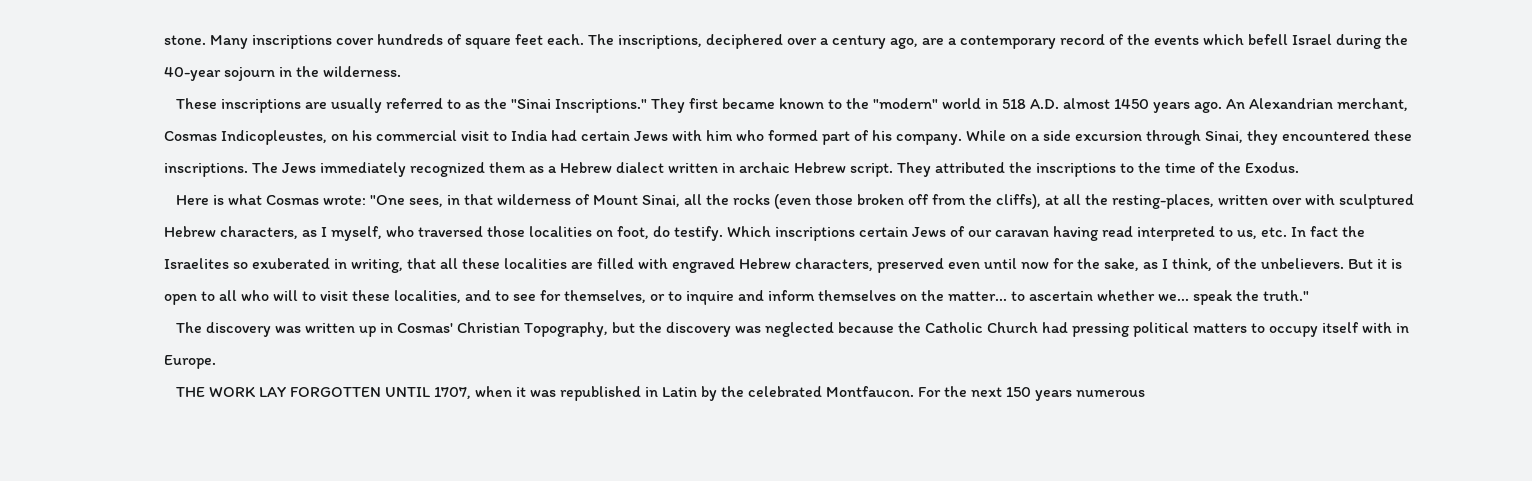stone. Many inscriptions cover hundreds of square feet each. The inscriptions, deciphered over a century ago, are a contemporary record of the events which befell Israel during the 40-year sojourn in the wilderness.
   These inscriptions are usually referred to as the "Sinai Inscriptions." They first became known to the "modern" world in 518 A.D. almost 1450 years ago. An Alexandrian merchant, Cosmas Indicopleustes, on his commercial visit to India had certain Jews with him who formed part of his company. While on a side excursion through Sinai, they encountered these inscriptions. The Jews immediately recognized them as a Hebrew dialect written in archaic Hebrew script. They attributed the inscriptions to the time of the Exodus.
   Here is what Cosmas wrote: "One sees, in that wilderness of Mount Sinai, all the rocks (even those broken off from the cliffs), at all the resting-places, written over with sculptured Hebrew characters, as I myself, who traversed those localities on foot, do testify. Which inscriptions certain Jews of our caravan having read interpreted to us, etc. In fact the Israelites so exuberated in writing, that all these localities are filled with engraved Hebrew characters, preserved even until now for the sake, as I think, of the unbelievers. But it is open to all who will to visit these localities, and to see for themselves, or to inquire and inform themselves on the matter... to ascertain whether we... speak the truth."
   The discovery was written up in Cosmas' Christian Topography, but the discovery was neglected because the Catholic Church had pressing political matters to occupy itself with in Europe.
   THE WORK LAY FORGOTTEN UNTIL 1707, when it was republished in Latin by the celebrated Montfaucon. For the next 150 years numerous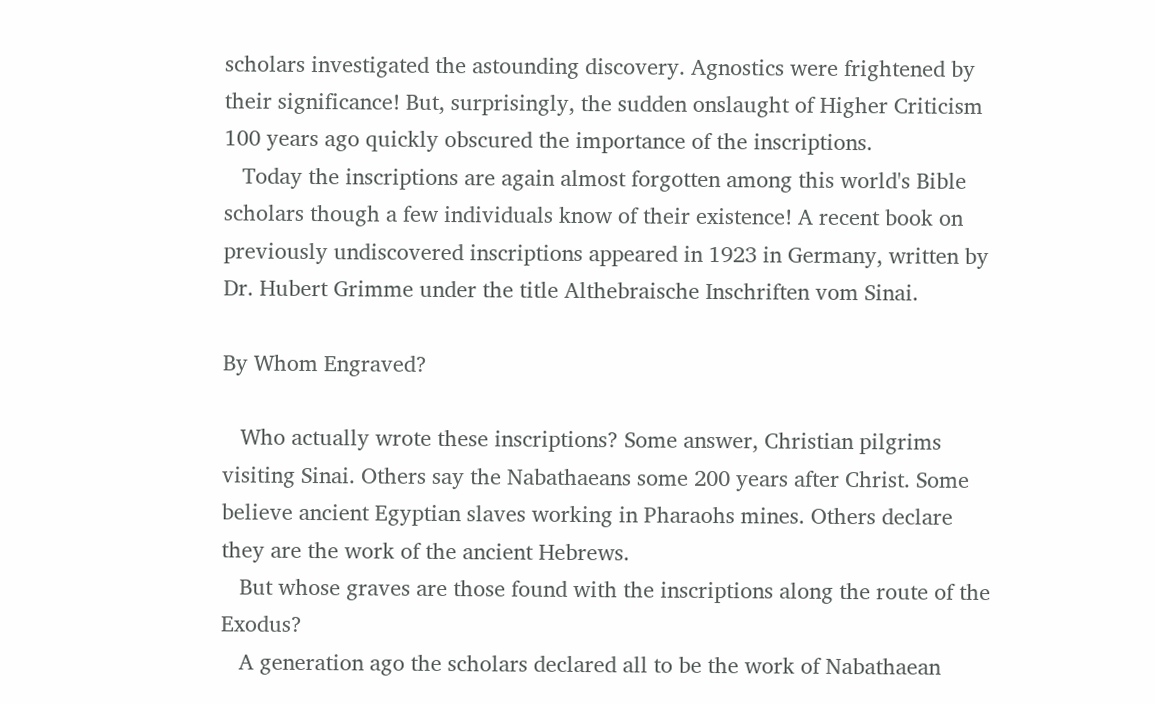scholars investigated the astounding discovery. Agnostics were frightened by their significance! But, surprisingly, the sudden onslaught of Higher Criticism 100 years ago quickly obscured the importance of the inscriptions.
   Today the inscriptions are again almost forgotten among this world's Bible scholars though a few individuals know of their existence! A recent book on previously undiscovered inscriptions appeared in 1923 in Germany, written by Dr. Hubert Grimme under the title Althebraische Inschriften vom Sinai.

By Whom Engraved?

   Who actually wrote these inscriptions? Some answer, Christian pilgrims visiting Sinai. Others say the Nabathaeans some 200 years after Christ. Some believe ancient Egyptian slaves working in Pharaohs mines. Others declare they are the work of the ancient Hebrews.
   But whose graves are those found with the inscriptions along the route of the Exodus?
   A generation ago the scholars declared all to be the work of Nabathaean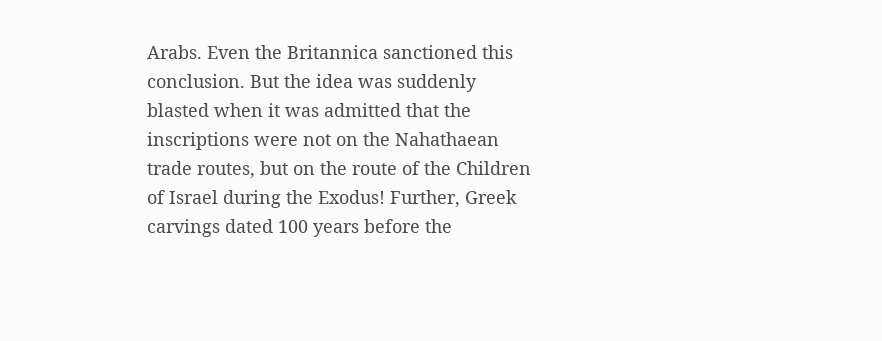Arabs. Even the Britannica sanctioned this conclusion. But the idea was suddenly blasted when it was admitted that the inscriptions were not on the Nahathaean trade routes, but on the route of the Children of Israel during the Exodus! Further, Greek carvings dated 100 years before the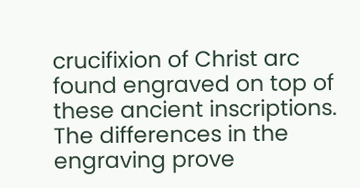crucifixion of Christ arc found engraved on top of these ancient inscriptions. The differences in the engraving prove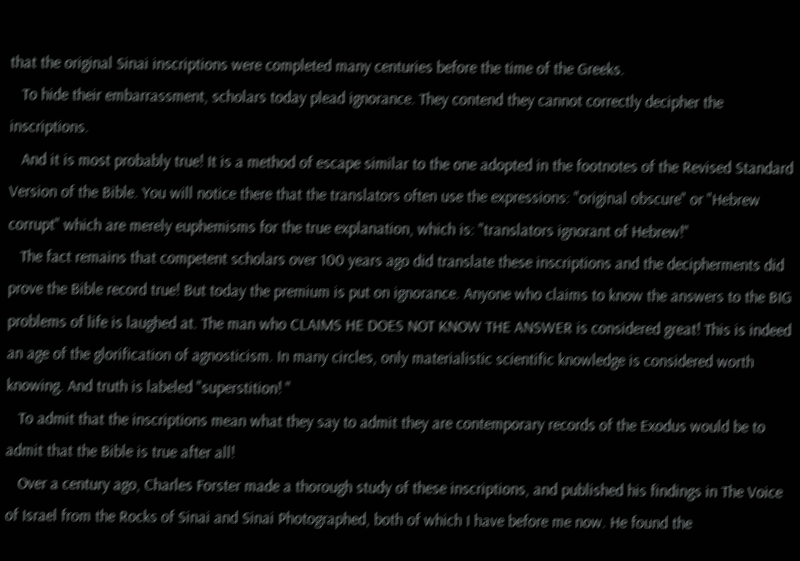that the original Sinai inscriptions were completed many centuries before the time of the Greeks.
   To hide their embarrassment, scholars today plead ignorance. They contend they cannot correctly decipher the inscriptions.
   And it is most probably true! It is a method of escape similar to the one adopted in the footnotes of the Revised Standard Version of the Bible. You will notice there that the translators often use the expressions: "original obscure" or "Hebrew corrupt" which are merely euphemisms for the true explanation, which is: "translators ignorant of Hebrew!"
   The fact remains that competent scholars over 100 years ago did translate these inscriptions and the decipherments did prove the Bible record true! But today the premium is put on ignorance. Anyone who claims to know the answers to the BIG problems of life is laughed at. The man who CLAIMS HE DOES NOT KNOW THE ANSWER is considered great! This is indeed an age of the glorification of agnosticism. In many circles, only materialistic scientific knowledge is considered worth knowing. And truth is labeled "superstition! "
   To admit that the inscriptions mean what they say to admit they are contemporary records of the Exodus would be to admit that the Bible is true after all!
   Over a century ago, Charles Forster made a thorough study of these inscriptions, and published his findings in The Voice of Israel from the Rocks of Sinai and Sinai Photographed, both of which I have before me now. He found the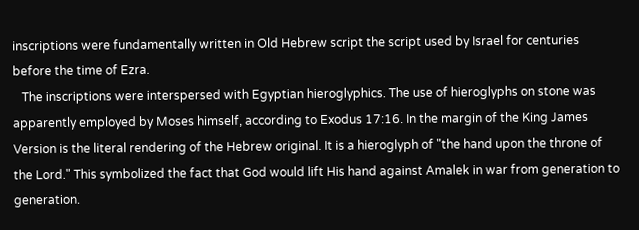inscriptions were fundamentally written in Old Hebrew script the script used by Israel for centuries before the time of Ezra.
   The inscriptions were interspersed with Egyptian hieroglyphics. The use of hieroglyphs on stone was apparently employed by Moses himself, according to Exodus 17:16. In the margin of the King James Version is the literal rendering of the Hebrew original. It is a hieroglyph of "the hand upon the throne of the Lord." This symbolized the fact that God would lift His hand against Amalek in war from generation to generation.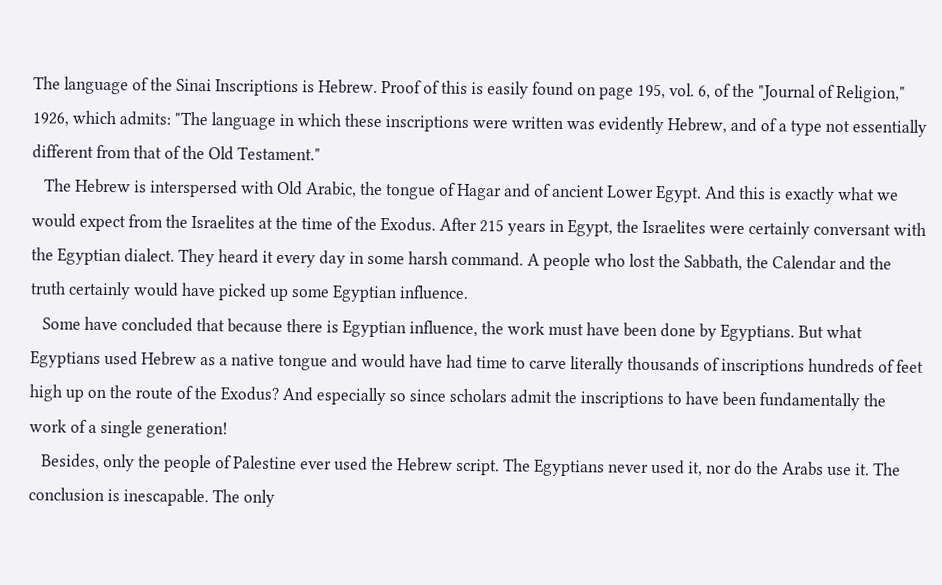The language of the Sinai Inscriptions is Hebrew. Proof of this is easily found on page 195, vol. 6, of the "Journal of Religion," 1926, which admits: "The language in which these inscriptions were written was evidently Hebrew, and of a type not essentially different from that of the Old Testament."
   The Hebrew is interspersed with Old Arabic, the tongue of Hagar and of ancient Lower Egypt. And this is exactly what we would expect from the Israelites at the time of the Exodus. After 215 years in Egypt, the Israelites were certainly conversant with the Egyptian dialect. They heard it every day in some harsh command. A people who lost the Sabbath, the Calendar and the truth certainly would have picked up some Egyptian influence.
   Some have concluded that because there is Egyptian influence, the work must have been done by Egyptians. But what Egyptians used Hebrew as a native tongue and would have had time to carve literally thousands of inscriptions hundreds of feet high up on the route of the Exodus? And especially so since scholars admit the inscriptions to have been fundamentally the work of a single generation!
   Besides, only the people of Palestine ever used the Hebrew script. The Egyptians never used it, nor do the Arabs use it. The conclusion is inescapable. The only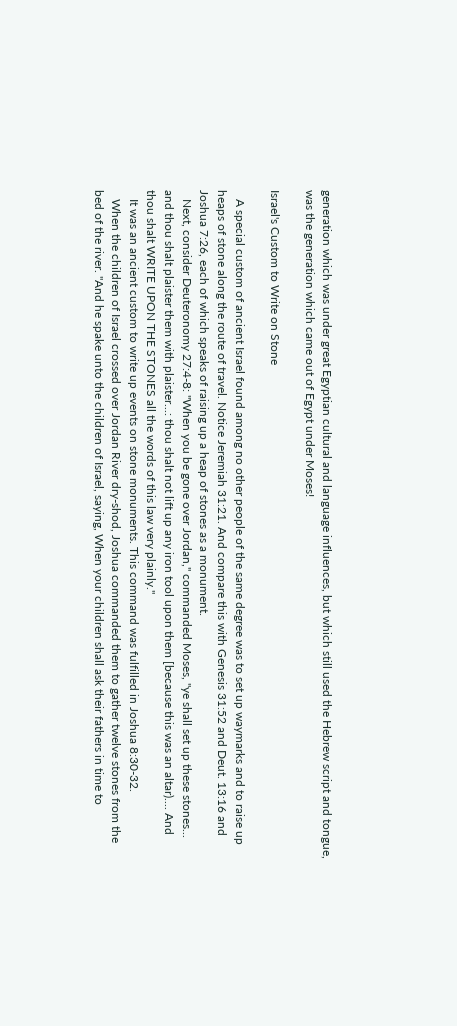generation which was under great Egyptian cultural and language influences, but which still used the Hebrew script and tongue, was the generation which came out of Egypt under Moses!

Israel's Custom to Write on Stone

   A special custom of ancient Israel found among no other people of the same degree was to set up waymarks and to raise up heaps of stone along the route of travel. Notice Jeremiah 31:21. And compare this with Genesis 31:52 and Deut. 13:16 and Joshua 7:26, each of which speaks of raising up a heap of stones as a monument.
   Next, consider Deuteronomy 27:4-8: "When you be gone over Jordan," commanded Moses, "ye shall set up these stones... and thou shalt plaister them with plaister...: thou shalt not lift up any iron tool upon them [because this was an altar).... And thou shalt WRITE UPON THE STONES all the words of this law very plainly."
   It was an ancient custom to write up events on stone monuments. This command was fulfilled in Joshua 8:30-32.
   When the children of Israel crossed over Jordan River dry-shod, Joshua commanded them to gather twelve stones from the bed of the river. "And he spake unto the children of Israel, saying, When your children shall ask their fathers in time to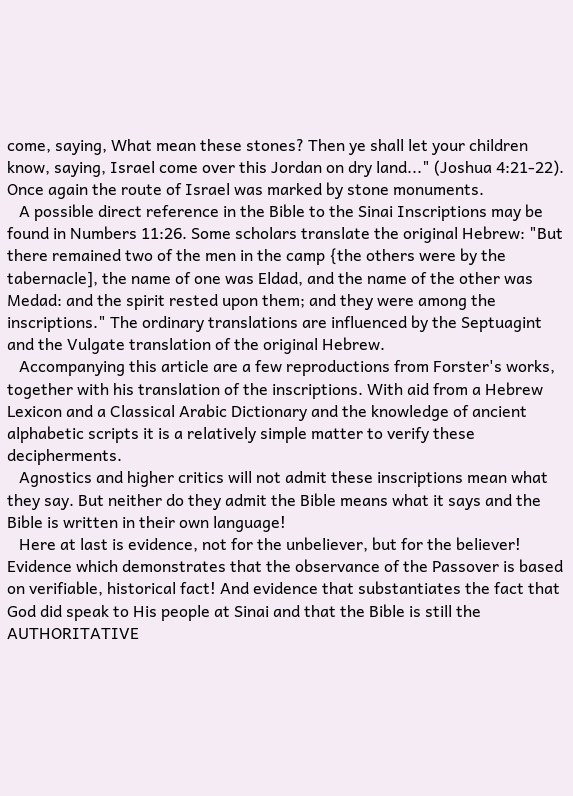come, saying, What mean these stones? Then ye shall let your children know, saying, Israel come over this Jordan on dry land..." (Joshua 4:21-22). Once again the route of Israel was marked by stone monuments.
   A possible direct reference in the Bible to the Sinai Inscriptions may be found in Numbers 11:26. Some scholars translate the original Hebrew: "But there remained two of the men in the camp {the others were by the tabernacle], the name of one was Eldad, and the name of the other was Medad: and the spirit rested upon them; and they were among the inscriptions." The ordinary translations are influenced by the Septuagint and the Vulgate translation of the original Hebrew.
   Accompanying this article are a few reproductions from Forster's works, together with his translation of the inscriptions. With aid from a Hebrew Lexicon and a Classical Arabic Dictionary and the knowledge of ancient alphabetic scripts it is a relatively simple matter to verify these decipherments.
   Agnostics and higher critics will not admit these inscriptions mean what they say. But neither do they admit the Bible means what it says and the Bible is written in their own language!
   Here at last is evidence, not for the unbeliever, but for the believer! Evidence which demonstrates that the observance of the Passover is based on verifiable, historical fact! And evidence that substantiates the fact that God did speak to His people at Sinai and that the Bible is still the AUTHORITATIVE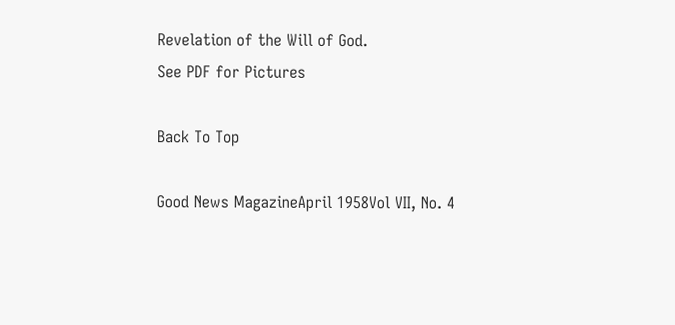Revelation of the Will of God.
See PDF for Pictures

Back To Top

Good News MagazineApril 1958Vol VII, No. 4